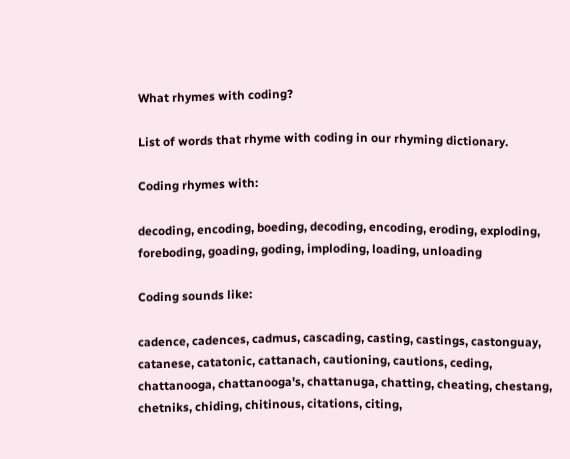What rhymes with coding?

List of words that rhyme with coding in our rhyming dictionary.

Coding rhymes with:

decoding, encoding, boeding, decoding, encoding, eroding, exploding, foreboding, goading, goding, imploding, loading, unloading

Coding sounds like:

cadence, cadences, cadmus, cascading, casting, castings, castonguay, catanese, catatonic, cattanach, cautioning, cautions, ceding, chattanooga, chattanooga's, chattanuga, chatting, cheating, chestang, chetniks, chiding, chitinous, citations, citing,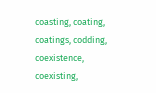coasting, coating, coatings, codding, coexistence, coexisting,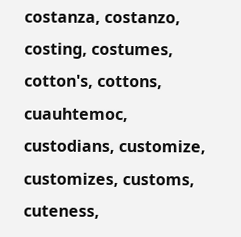costanza, costanzo, costing, costumes, cotton's, cottons, cuauhtemoc, custodians, customize, customizes, customs, cuteness,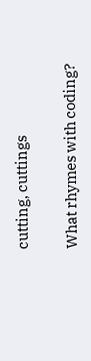cutting, cuttings

What rhymes with coding?